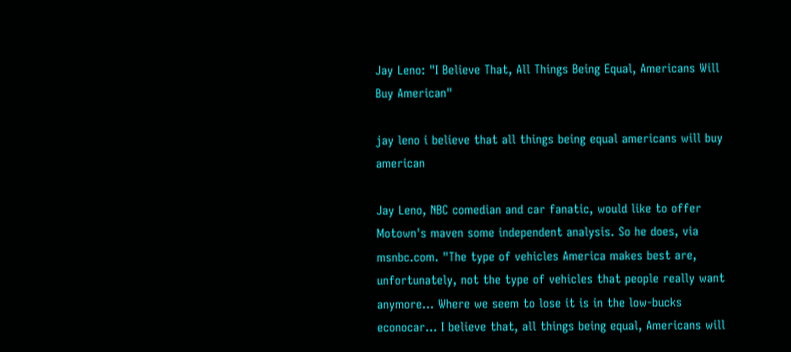Jay Leno: "I Believe That, All Things Being Equal, Americans Will Buy American"

jay leno i believe that all things being equal americans will buy american

Jay Leno, NBC comedian and car fanatic, would like to offer Motown's maven some independent analysis. So he does, via msnbc.com. "The type of vehicles America makes best are, unfortunately, not the type of vehicles that people really want anymore… Where we seem to lose it is in the low-bucks econocar… I believe that, all things being equal, Americans will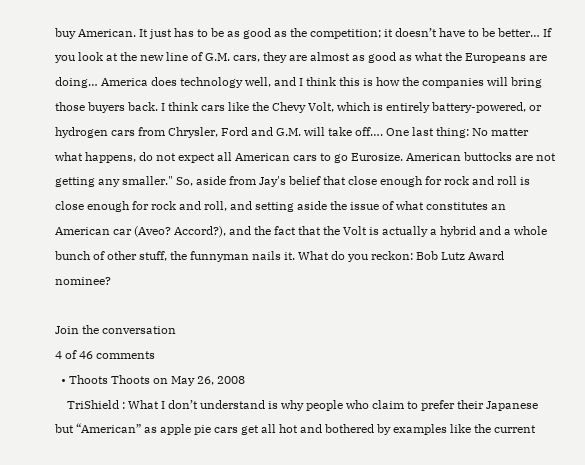buy American. It just has to be as good as the competition; it doesn’t have to be better… If you look at the new line of G.M. cars, they are almost as good as what the Europeans are doing… America does technology well, and I think this is how the companies will bring those buyers back. I think cars like the Chevy Volt, which is entirely battery-powered, or hydrogen cars from Chrysler, Ford and G.M. will take off…. One last thing: No matter what happens, do not expect all American cars to go Eurosize. American buttocks are not getting any smaller." So, aside from Jay's belief that close enough for rock and roll is close enough for rock and roll, and setting aside the issue of what constitutes an American car (Aveo? Accord?), and the fact that the Volt is actually a hybrid and a whole bunch of other stuff, the funnyman nails it. What do you reckon: Bob Lutz Award nominee?

Join the conversation
4 of 46 comments
  • Thoots Thoots on May 26, 2008
    TriShield : What I don’t understand is why people who claim to prefer their Japanese but “American” as apple pie cars get all hot and bothered by examples like the current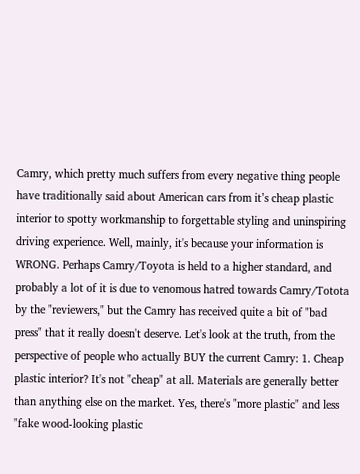Camry, which pretty much suffers from every negative thing people have traditionally said about American cars from it’s cheap plastic interior to spotty workmanship to forgettable styling and uninspiring driving experience. Well, mainly, it's because your information is WRONG. Perhaps Camry/Toyota is held to a higher standard, and probably a lot of it is due to venomous hatred towards Camry/Totota by the "reviewers," but the Camry has received quite a bit of "bad press" that it really doesn't deserve. Let's look at the truth, from the perspective of people who actually BUY the current Camry: 1. Cheap plastic interior? It's not "cheap" at all. Materials are generally better than anything else on the market. Yes, there's "more plastic" and less "fake wood-looking plastic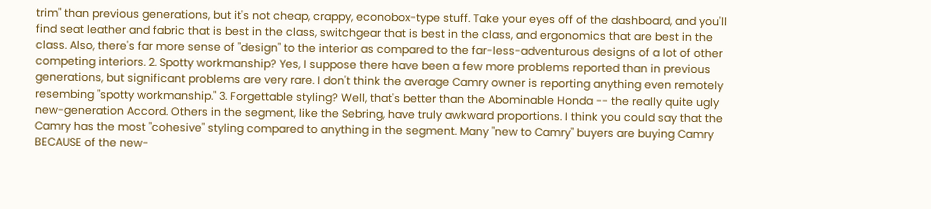trim" than previous generations, but it's not cheap, crappy, econobox-type stuff. Take your eyes off of the dashboard, and you'll find seat leather and fabric that is best in the class, switchgear that is best in the class, and ergonomics that are best in the class. Also, there's far more sense of "design" to the interior as compared to the far-less-adventurous designs of a lot of other competing interiors. 2. Spotty workmanship? Yes, I suppose there have been a few more problems reported than in previous generations, but significant problems are very rare. I don't think the average Camry owner is reporting anything even remotely resembing "spotty workmanship." 3. Forgettable styling? Well, that's better than the Abominable Honda -- the really quite ugly new-generation Accord. Others in the segment, like the Sebring, have truly awkward proportions. I think you could say that the Camry has the most "cohesive" styling compared to anything in the segment. Many "new to Camry" buyers are buying Camry BECAUSE of the new-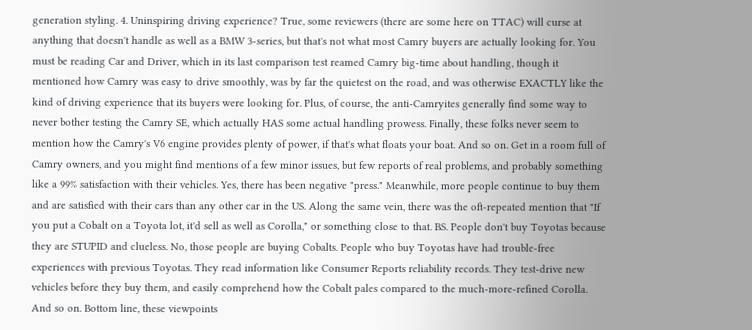generation styling. 4. Uninspiring driving experience? True, some reviewers (there are some here on TTAC) will curse at anything that doesn't handle as well as a BMW 3-series, but that's not what most Camry buyers are actually looking for. You must be reading Car and Driver, which in its last comparison test reamed Camry big-time about handling, though it mentioned how Camry was easy to drive smoothly, was by far the quietest on the road, and was otherwise EXACTLY like the kind of driving experience that its buyers were looking for. Plus, of course, the anti-Camryites generally find some way to never bother testing the Camry SE, which actually HAS some actual handling prowess. Finally, these folks never seem to mention how the Camry's V6 engine provides plenty of power, if that's what floats your boat. And so on. Get in a room full of Camry owners, and you might find mentions of a few minor issues, but few reports of real problems, and probably something like a 99% satisfaction with their vehicles. Yes, there has been negative "press." Meanwhile, more people continue to buy them and are satisfied with their cars than any other car in the US. Along the same vein, there was the oft-repeated mention that "If you put a Cobalt on a Toyota lot, it'd sell as well as Corolla," or something close to that. BS. People don't buy Toyotas because they are STUPID and clueless. No, those people are buying Cobalts. People who buy Toyotas have had trouble-free experiences with previous Toyotas. They read information like Consumer Reports reliability records. They test-drive new vehicles before they buy them, and easily comprehend how the Cobalt pales compared to the much-more-refined Corolla. And so on. Bottom line, these viewpoints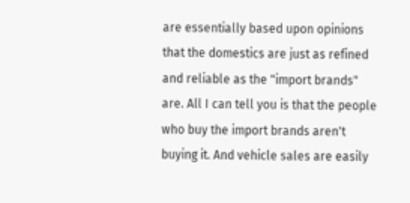are essentially based upon opinions that the domestics are just as refined and reliable as the "import brands" are. All I can tell you is that the people who buy the import brands aren't buying it. And vehicle sales are easily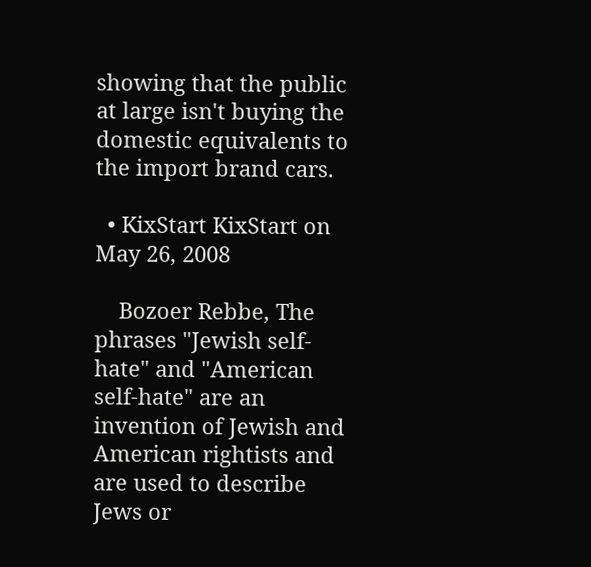showing that the public at large isn't buying the domestic equivalents to the import brand cars.

  • KixStart KixStart on May 26, 2008

    Bozoer Rebbe, The phrases "Jewish self-hate" and "American self-hate" are an invention of Jewish and American rightists and are used to describe Jews or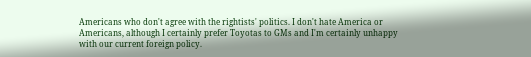Americans who don't agree with the rightists' politics. I don't hate America or Americans, although I certainly prefer Toyotas to GMs and I'm certainly unhappy with our current foreign policy.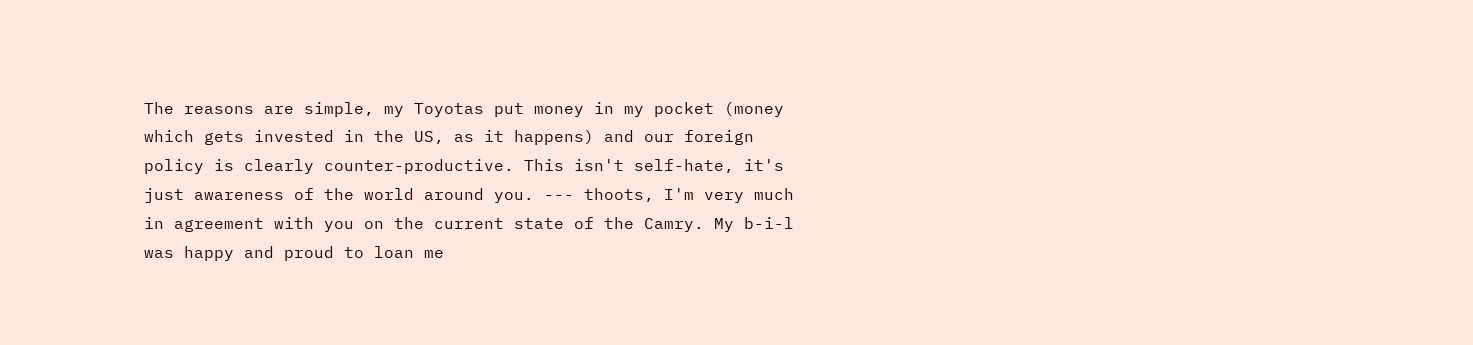The reasons are simple, my Toyotas put money in my pocket (money which gets invested in the US, as it happens) and our foreign policy is clearly counter-productive. This isn't self-hate, it's just awareness of the world around you. --- thoots, I'm very much in agreement with you on the current state of the Camry. My b-i-l was happy and proud to loan me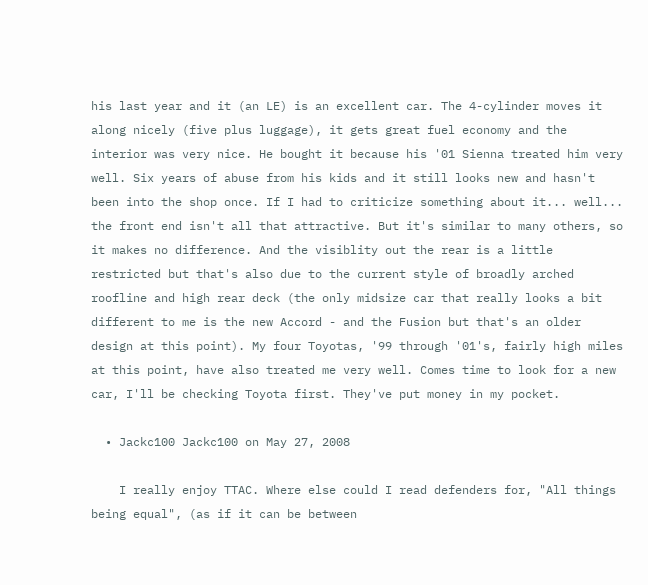his last year and it (an LE) is an excellent car. The 4-cylinder moves it along nicely (five plus luggage), it gets great fuel economy and the interior was very nice. He bought it because his '01 Sienna treated him very well. Six years of abuse from his kids and it still looks new and hasn't been into the shop once. If I had to criticize something about it... well... the front end isn't all that attractive. But it's similar to many others, so it makes no difference. And the visiblity out the rear is a little restricted but that's also due to the current style of broadly arched roofline and high rear deck (the only midsize car that really looks a bit different to me is the new Accord - and the Fusion but that's an older design at this point). My four Toyotas, '99 through '01's, fairly high miles at this point, have also treated me very well. Comes time to look for a new car, I'll be checking Toyota first. They've put money in my pocket.

  • Jackc100 Jackc100 on May 27, 2008

    I really enjoy TTAC. Where else could I read defenders for, "All things being equal", (as if it can be between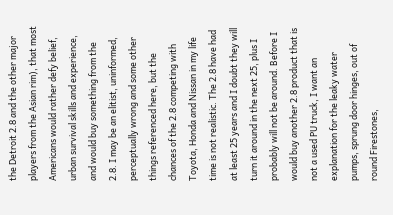the Detroit 2.8 and the other major players from the Asian rim), that most Americans would rather defy belief, urban survival skills and experience, and would buy something from the 2.8. I may be an elitist, uninformed, perceptually wrong and some other things referenced here, but the chances of the 2.8 competing with Toyota, Honda and Nissan in my life time is not realistic. The 2.8 have had at least 25 years and I doubt they will turn it around in the next 25, plus I probably will not be around. Before I would buy another 2.8 product that is not a used PU truck, I want an explanation for the leaky water pumps, sprung door hinges, out of round Firestones,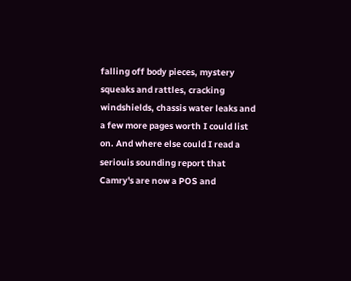falling off body pieces, mystery squeaks and rattles, cracking windshields, chassis water leaks and a few more pages worth I could list on. And where else could I read a seriouis sounding report that Camry's are now a POS and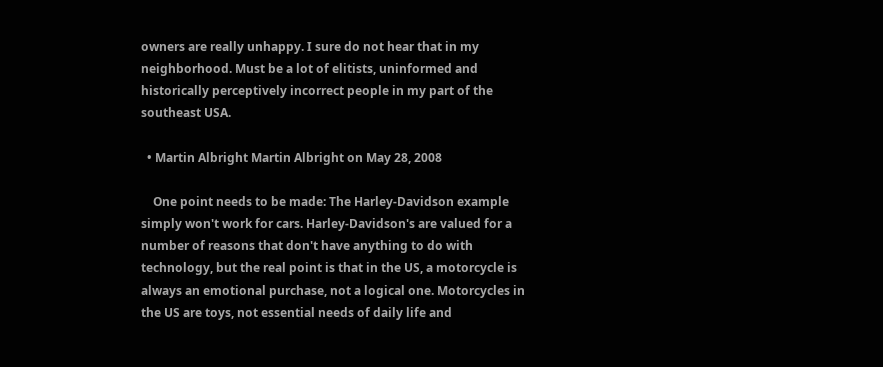owners are really unhappy. I sure do not hear that in my neighborhood. Must be a lot of elitists, uninformed and historically perceptively incorrect people in my part of the southeast USA.

  • Martin Albright Martin Albright on May 28, 2008

    One point needs to be made: The Harley-Davidson example simply won't work for cars. Harley-Davidson's are valued for a number of reasons that don't have anything to do with technology, but the real point is that in the US, a motorcycle is always an emotional purchase, not a logical one. Motorcycles in the US are toys, not essential needs of daily life and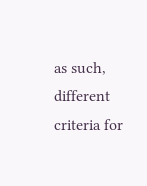as such, different criteria for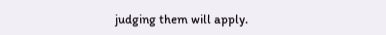judging them will apply.